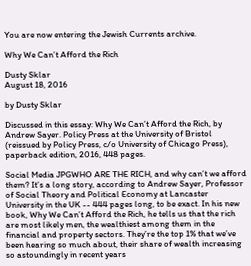You are now entering the Jewish Currents archive.

Why We Can’t Afford the Rich

Dusty Sklar
August 18, 2016

by Dusty Sklar

Discussed in this essay: Why We Can’t Afford the Rich, by Andrew Sayer. Policy Press at the University of Bristol (reissued by Policy Press, c/o University of Chicago Press), paperback edition, 2016, 448 pages.

Social Media JPGWHO ARE THE RICH, and why can’t we afford them? It’s a long story, according to Andrew Sayer, Professor of Social Theory and Political Economy at Lancaster University in the UK -- 444 pages long, to be exact. In his new book, Why We Can’t Afford the Rich, he tells us that the rich are most likely men, the wealthiest among them in the financial and property sectors. They’re the top 1% that we’ve been hearing so much about, their share of wealth increasing so astoundingly in recent years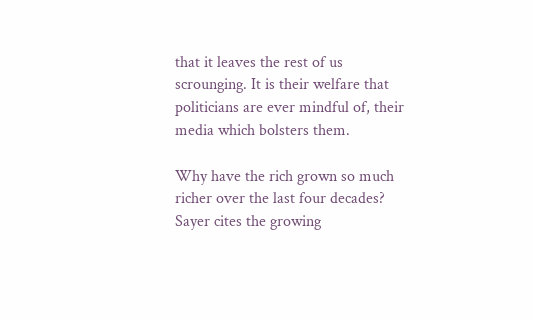that it leaves the rest of us scrounging. It is their welfare that politicians are ever mindful of, their media which bolsters them.

Why have the rich grown so much richer over the last four decades? Sayer cites the growing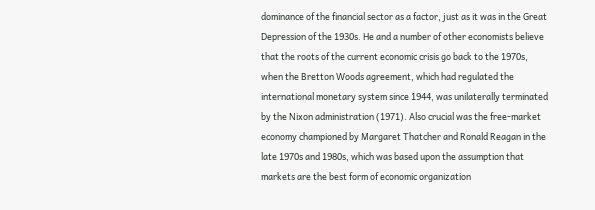dominance of the financial sector as a factor, just as it was in the Great Depression of the 1930s. He and a number of other economists believe that the roots of the current economic crisis go back to the 1970s, when the Bretton Woods agreement, which had regulated the international monetary system since 1944, was unilaterally terminated by the Nixon administration (1971). Also crucial was the free-market economy championed by Margaret Thatcher and Ronald Reagan in the late 1970s and 1980s, which was based upon the assumption that markets are the best form of economic organization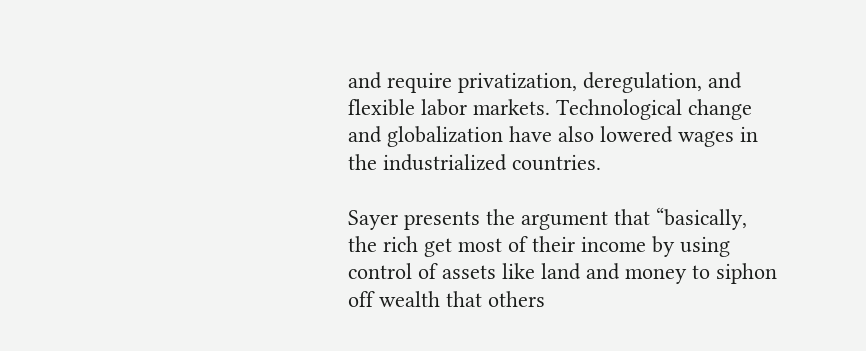and require privatization, deregulation, and flexible labor markets. Technological change and globalization have also lowered wages in the industrialized countries.

Sayer presents the argument that “basically, the rich get most of their income by using control of assets like land and money to siphon off wealth that others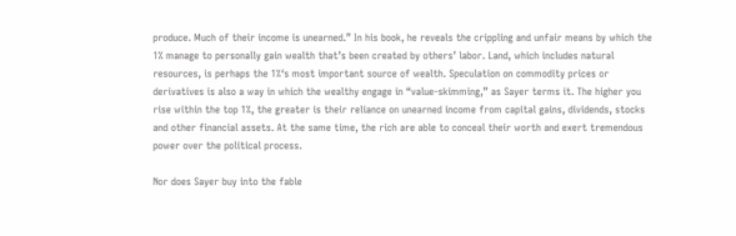produce. Much of their income is unearned.” In his book, he reveals the crippling and unfair means by which the 1% manage to personally gain wealth that’s been created by others’ labor. Land, which includes natural resources, is perhaps the 1%‘s most important source of wealth. Speculation on commodity prices or derivatives is also a way in which the wealthy engage in “value-skimming,” as Sayer terms it. The higher you rise within the top 1%, the greater is their reliance on unearned income from capital gains, dividends, stocks and other financial assets. At the same time, the rich are able to conceal their worth and exert tremendous power over the political process.

Nor does Sayer buy into the fable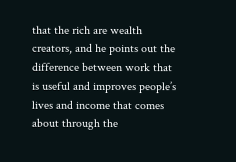that the rich are wealth creators, and he points out the difference between work that is useful and improves people’s lives and income that comes about through the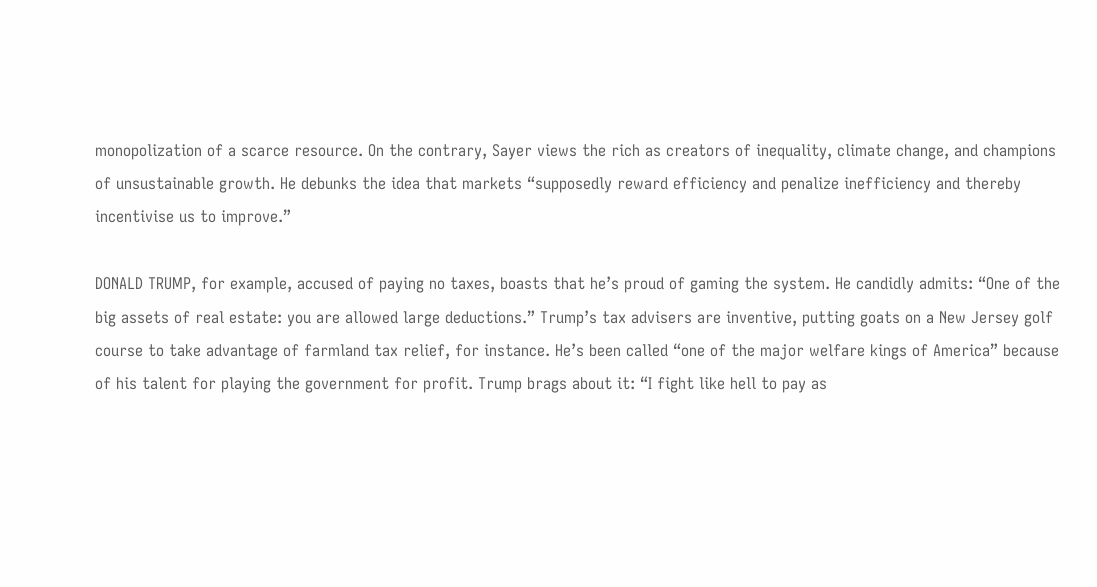monopolization of a scarce resource. On the contrary, Sayer views the rich as creators of inequality, climate change, and champions of unsustainable growth. He debunks the idea that markets “supposedly reward efficiency and penalize inefficiency and thereby incentivise us to improve.”

DONALD TRUMP, for example, accused of paying no taxes, boasts that he’s proud of gaming the system. He candidly admits: “One of the big assets of real estate: you are allowed large deductions.” Trump’s tax advisers are inventive, putting goats on a New Jersey golf course to take advantage of farmland tax relief, for instance. He’s been called “one of the major welfare kings of America” because of his talent for playing the government for profit. Trump brags about it: “I fight like hell to pay as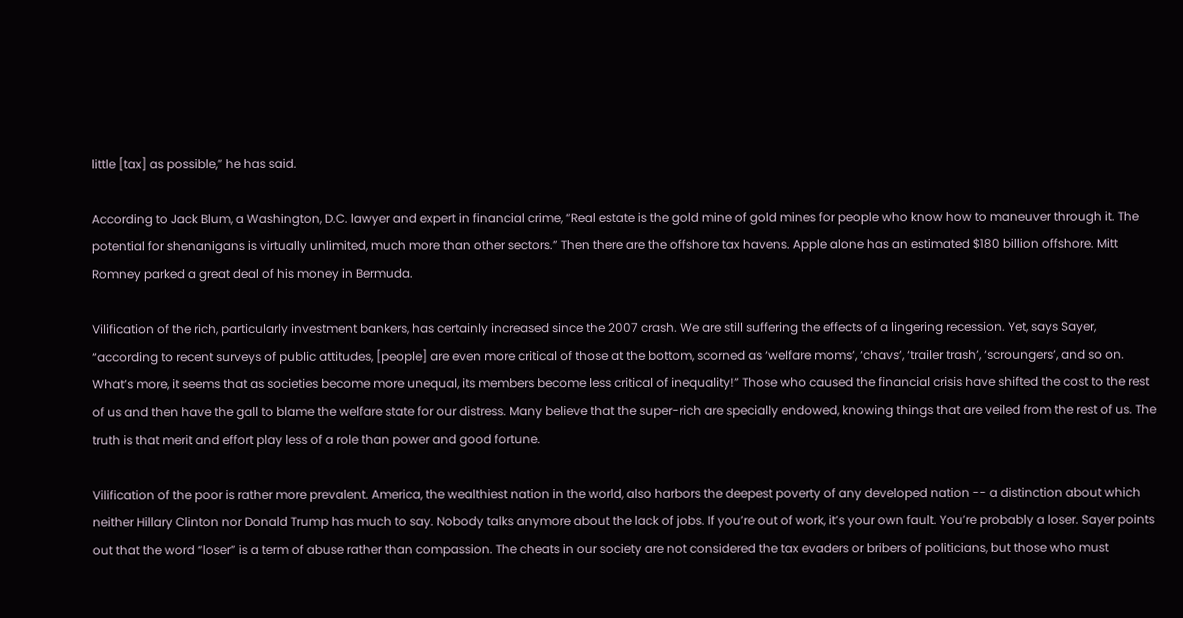little [tax] as possible,” he has said.

According to Jack Blum, a Washington, D.C. lawyer and expert in financial crime, “Real estate is the gold mine of gold mines for people who know how to maneuver through it. The potential for shenanigans is virtually unlimited, much more than other sectors.” Then there are the offshore tax havens. Apple alone has an estimated $180 billion offshore. Mitt Romney parked a great deal of his money in Bermuda.

Vilification of the rich, particularly investment bankers, has certainly increased since the 2007 crash. We are still suffering the effects of a lingering recession. Yet, says Sayer, “according to recent surveys of public attitudes, [people] are even more critical of those at the bottom, scorned as ‘welfare moms’, ‘chavs’, ‘trailer trash’, ‘scroungers’, and so on. What’s more, it seems that as societies become more unequal, its members become less critical of inequality!” Those who caused the financial crisis have shifted the cost to the rest of us and then have the gall to blame the welfare state for our distress. Many believe that the super-rich are specially endowed, knowing things that are veiled from the rest of us. The truth is that merit and effort play less of a role than power and good fortune.

Vilification of the poor is rather more prevalent. America, the wealthiest nation in the world, also harbors the deepest poverty of any developed nation -- a distinction about which neither Hillary Clinton nor Donald Trump has much to say. Nobody talks anymore about the lack of jobs. If you’re out of work, it’s your own fault. You’re probably a loser. Sayer points out that the word “loser” is a term of abuse rather than compassion. The cheats in our society are not considered the tax evaders or bribers of politicians, but those who must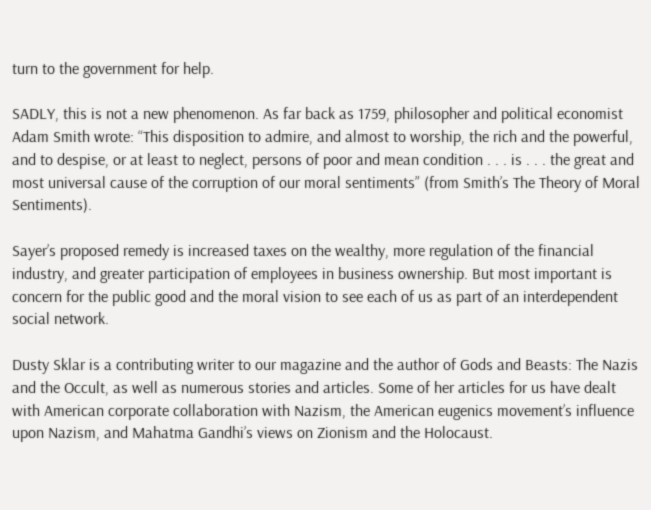turn to the government for help.

SADLY, this is not a new phenomenon. As far back as 1759, philosopher and political economist Adam Smith wrote: “This disposition to admire, and almost to worship, the rich and the powerful, and to despise, or at least to neglect, persons of poor and mean condition . . . is . . . the great and most universal cause of the corruption of our moral sentiments” (from Smith’s The Theory of Moral Sentiments).

Sayer’s proposed remedy is increased taxes on the wealthy, more regulation of the financial industry, and greater participation of employees in business ownership. But most important is concern for the public good and the moral vision to see each of us as part of an interdependent social network.

Dusty Sklar is a contributing writer to our magazine and the author of Gods and Beasts: The Nazis and the Occult, as well as numerous stories and articles. Some of her articles for us have dealt with American corporate collaboration with Nazism, the American eugenics movement’s influence upon Nazism, and Mahatma Gandhi’s views on Zionism and the Holocaust.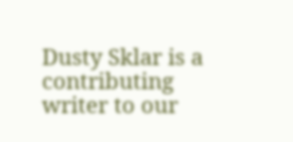Dusty Sklar is a contributing writer to our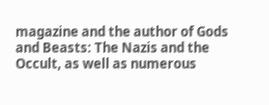magazine and the author of Gods and Beasts: The Nazis and the Occult, as well as numerous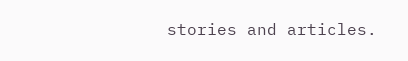stories and articles.